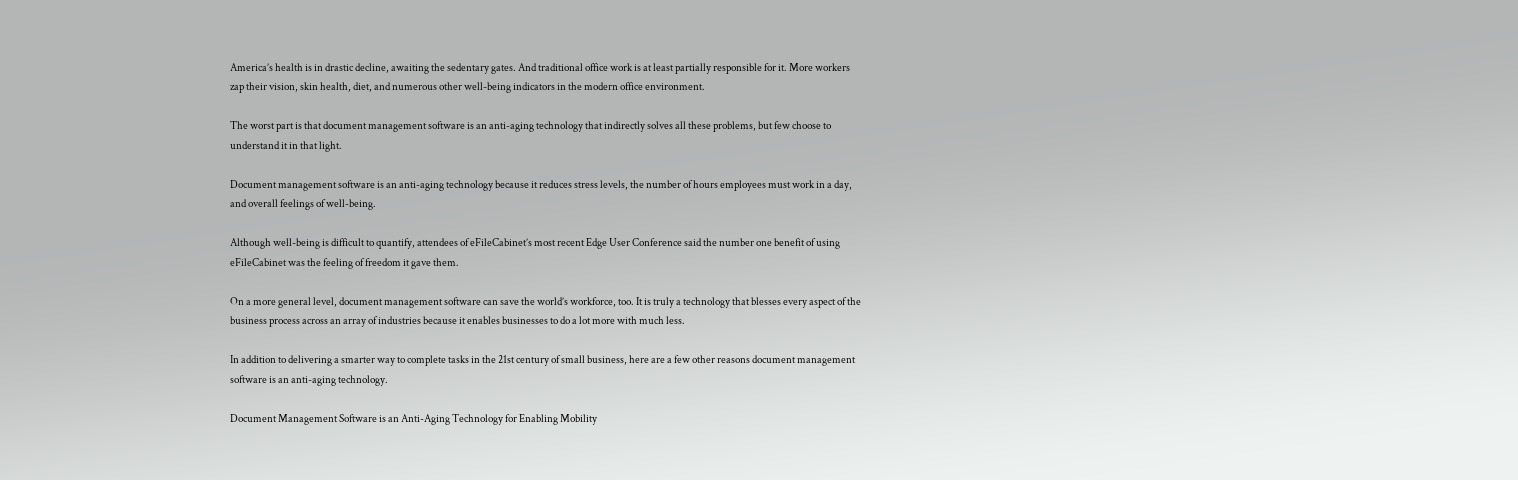America’s health is in drastic decline, awaiting the sedentary gates. And traditional office work is at least partially responsible for it. More workers zap their vision, skin health, diet, and numerous other well-being indicators in the modern office environment.

The worst part is that document management software is an anti-aging technology that indirectly solves all these problems, but few choose to understand it in that light.

Document management software is an anti-aging technology because it reduces stress levels, the number of hours employees must work in a day, and overall feelings of well-being.

Although well-being is difficult to quantify, attendees of eFileCabinet’s most recent Edge User Conference said the number one benefit of using eFileCabinet was the feeling of freedom it gave them.

On a more general level, document management software can save the world’s workforce, too. It is truly a technology that blesses every aspect of the business process across an array of industries because it enables businesses to do a lot more with much less.

In addition to delivering a smarter way to complete tasks in the 21st century of small business, here are a few other reasons document management software is an anti-aging technology.

Document Management Software is an Anti-Aging Technology for Enabling Mobility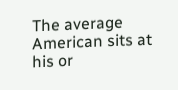The average American sits at his or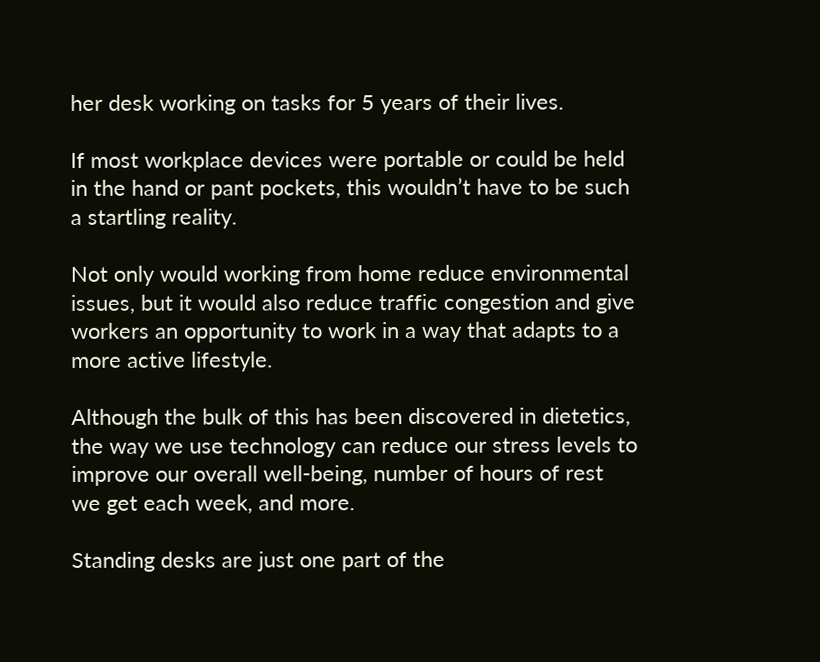her desk working on tasks for 5 years of their lives.

If most workplace devices were portable or could be held in the hand or pant pockets, this wouldn’t have to be such a startling reality.

Not only would working from home reduce environmental issues, but it would also reduce traffic congestion and give workers an opportunity to work in a way that adapts to a more active lifestyle.

Although the bulk of this has been discovered in dietetics, the way we use technology can reduce our stress levels to improve our overall well-being, number of hours of rest we get each week, and more.

Standing desks are just one part of the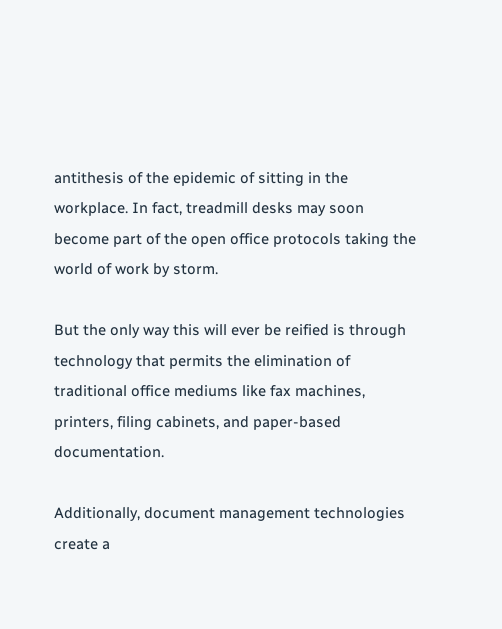antithesis of the epidemic of sitting in the workplace. In fact, treadmill desks may soon become part of the open office protocols taking the world of work by storm.

But the only way this will ever be reified is through technology that permits the elimination of traditional office mediums like fax machines, printers, filing cabinets, and paper-based documentation.

Additionally, document management technologies create a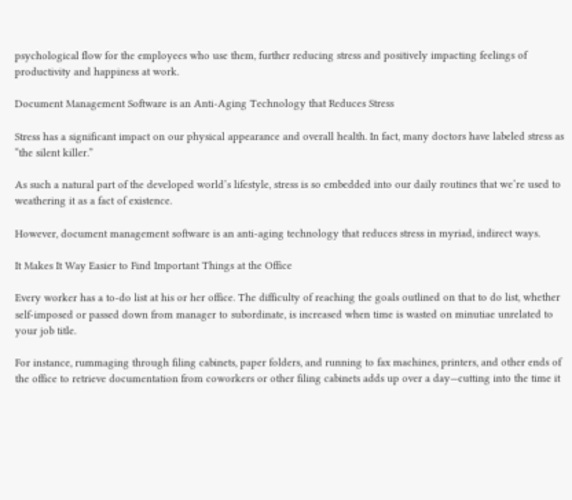psychological flow for the employees who use them, further reducing stress and positively impacting feelings of productivity and happiness at work.

Document Management Software is an Anti-Aging Technology that Reduces Stress

Stress has a significant impact on our physical appearance and overall health. In fact, many doctors have labeled stress as “the silent killer.”

As such a natural part of the developed world’s lifestyle, stress is so embedded into our daily routines that we’re used to weathering it as a fact of existence.

However, document management software is an anti-aging technology that reduces stress in myriad, indirect ways.

It Makes It Way Easier to Find Important Things at the Office

Every worker has a to-do list at his or her office. The difficulty of reaching the goals outlined on that to do list, whether self-imposed or passed down from manager to subordinate, is increased when time is wasted on minutiae unrelated to your job title.

For instance, rummaging through filing cabinets, paper folders, and running to fax machines, printers, and other ends of the office to retrieve documentation from coworkers or other filing cabinets adds up over a day—cutting into the time it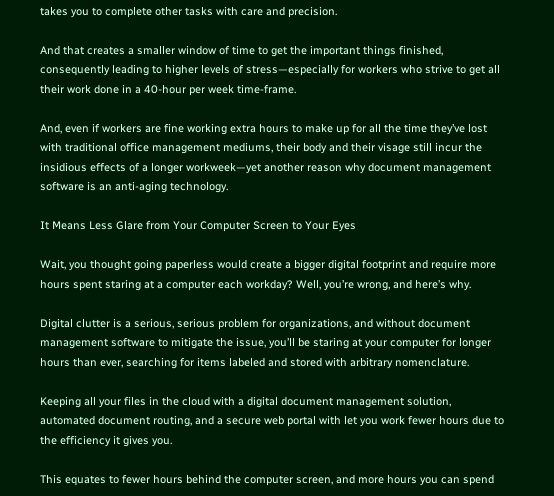takes you to complete other tasks with care and precision.

And that creates a smaller window of time to get the important things finished, consequently leading to higher levels of stress—especially for workers who strive to get all their work done in a 40-hour per week time-frame.

And, even if workers are fine working extra hours to make up for all the time they’ve lost with traditional office management mediums, their body and their visage still incur the insidious effects of a longer workweek—yet another reason why document management software is an anti-aging technology.

It Means Less Glare from Your Computer Screen to Your Eyes

Wait, you thought going paperless would create a bigger digital footprint and require more hours spent staring at a computer each workday? Well, you’re wrong, and here’s why.

Digital clutter is a serious, serious problem for organizations, and without document management software to mitigate the issue, you’ll be staring at your computer for longer hours than ever, searching for items labeled and stored with arbitrary nomenclature.

Keeping all your files in the cloud with a digital document management solution, automated document routing, and a secure web portal with let you work fewer hours due to the efficiency it gives you.

This equates to fewer hours behind the computer screen, and more hours you can spend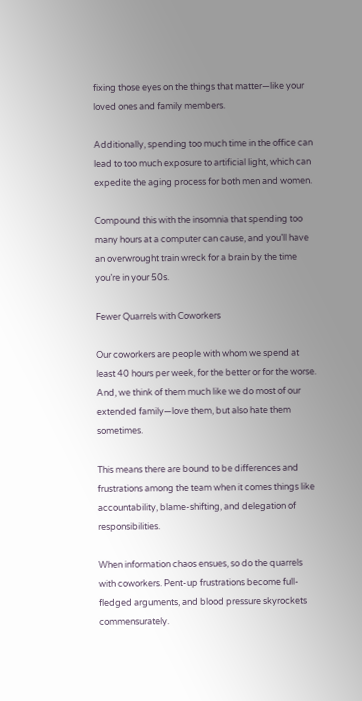fixing those eyes on the things that matter—like your loved ones and family members.

Additionally, spending too much time in the office can lead to too much exposure to artificial light, which can expedite the aging process for both men and women.

Compound this with the insomnia that spending too many hours at a computer can cause, and you’ll have an overwrought train wreck for a brain by the time you’re in your 50s.

Fewer Quarrels with Coworkers

Our coworkers are people with whom we spend at least 40 hours per week, for the better or for the worse. And, we think of them much like we do most of our extended family—love them, but also hate them sometimes.

This means there are bound to be differences and frustrations among the team when it comes things like accountability, blame-shifting, and delegation of responsibilities.

When information chaos ensues, so do the quarrels with coworkers. Pent-up frustrations become full-fledged arguments, and blood pressure skyrockets commensurately.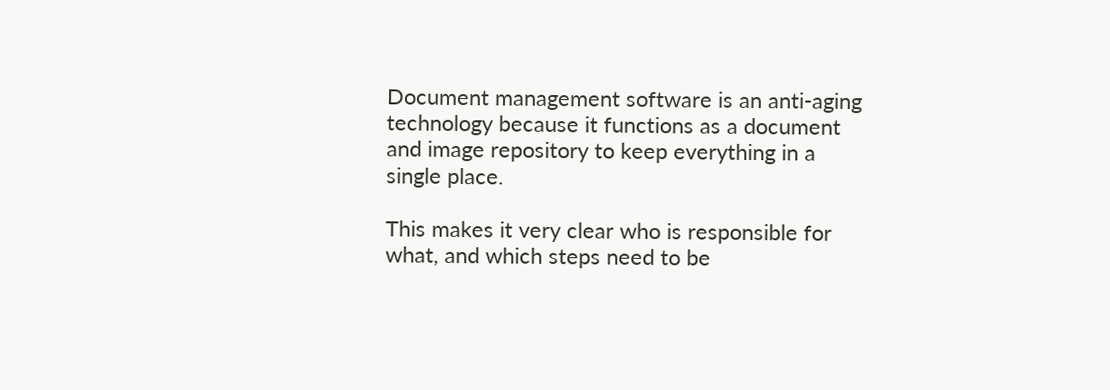Document management software is an anti-aging technology because it functions as a document and image repository to keep everything in a single place.

This makes it very clear who is responsible for what, and which steps need to be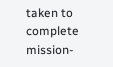taken to complete mission-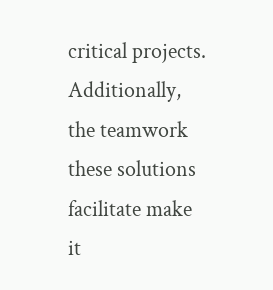critical projects. Additionally, the teamwork these solutions facilitate make it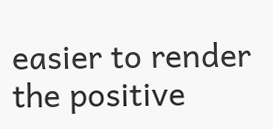easier to render the positive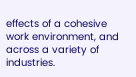effects of a cohesive work environment, and across a variety of industries.